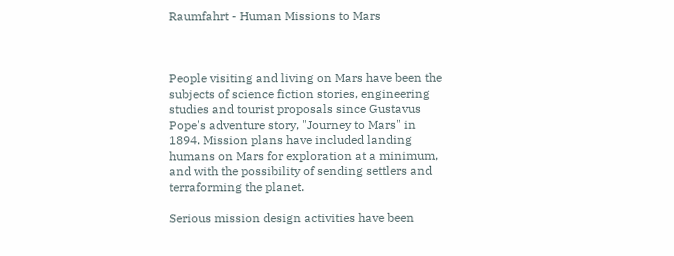Raumfahrt - Human Missions to Mars



People visiting and living on Mars have been the subjects of science fiction stories, engineering studies and tourist proposals since Gustavus Pope's adventure story, "Journey to Mars" in 1894. Mission plans have included landing humans on Mars for exploration at a minimum, and with the possibility of sending settlers and terraforming the planet.

Serious mission design activities have been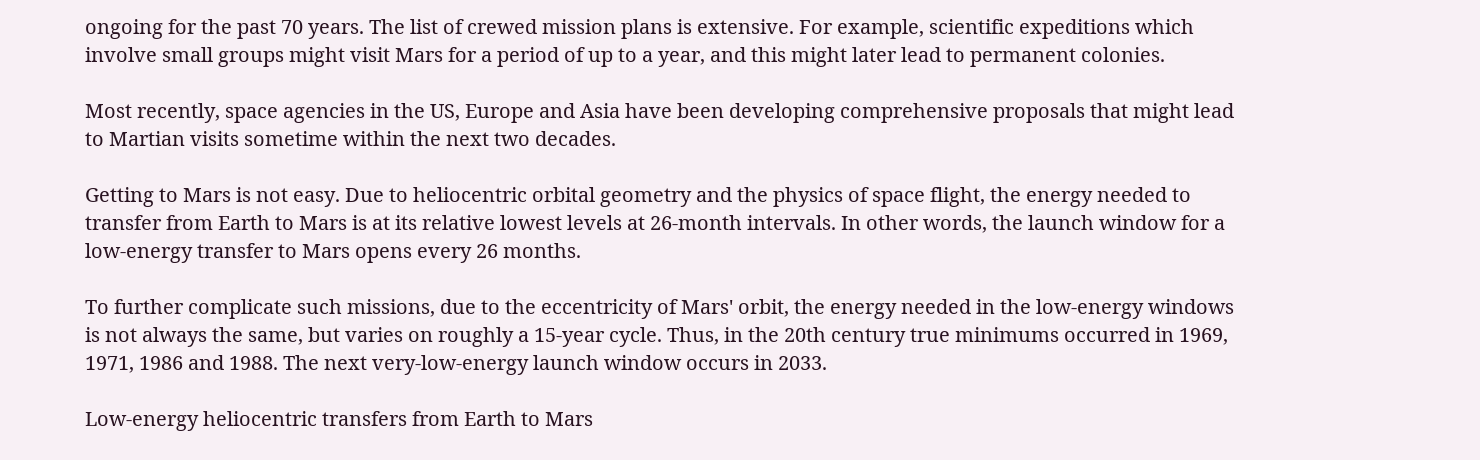ongoing for the past 70 years. The list of crewed mission plans is extensive. For example, scientific expeditions which involve small groups might visit Mars for a period of up to a year, and this might later lead to permanent colonies.

Most recently, space agencies in the US, Europe and Asia have been developing comprehensive proposals that might lead to Martian visits sometime within the next two decades.

Getting to Mars is not easy. Due to heliocentric orbital geometry and the physics of space flight, the energy needed to transfer from Earth to Mars is at its relative lowest levels at 26-month intervals. In other words, the launch window for a low-energy transfer to Mars opens every 26 months.

To further complicate such missions, due to the eccentricity of Mars' orbit, the energy needed in the low-energy windows is not always the same, but varies on roughly a 15-year cycle. Thus, in the 20th century true minimums occurred in 1969, 1971, 1986 and 1988. The next very-low-energy launch window occurs in 2033.

Low-energy heliocentric transfers from Earth to Mars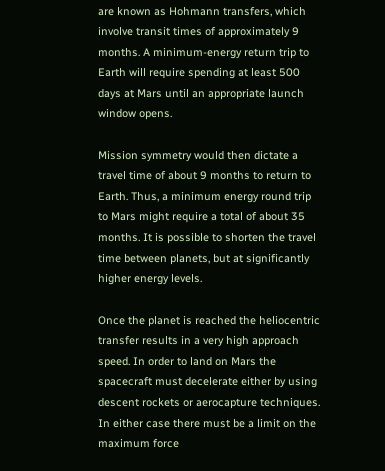are known as Hohmann transfers, which involve transit times of approximately 9 months. A minimum-energy return trip to Earth will require spending at least 500 days at Mars until an appropriate launch window opens.

Mission symmetry would then dictate a travel time of about 9 months to return to Earth. Thus, a minimum energy round trip to Mars might require a total of about 35 months. It is possible to shorten the travel time between planets, but at significantly higher energy levels.

Once the planet is reached the heliocentric transfer results in a very high approach speed. In order to land on Mars the spacecraft must decelerate either by using descent rockets or aerocapture techniques. In either case there must be a limit on the maximum force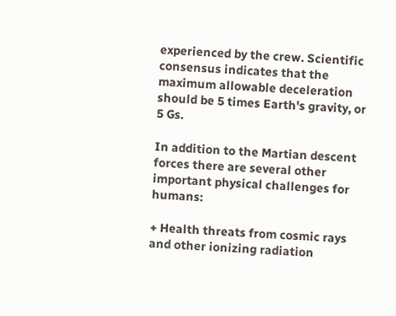experienced by the crew. Scientific consensus indicates that the maximum allowable deceleration should be 5 times Earth's gravity, or 5 Gs.

In addition to the Martian descent forces there are several other important physical challenges for humans:

+ Health threats from cosmic rays and other ionizing radiation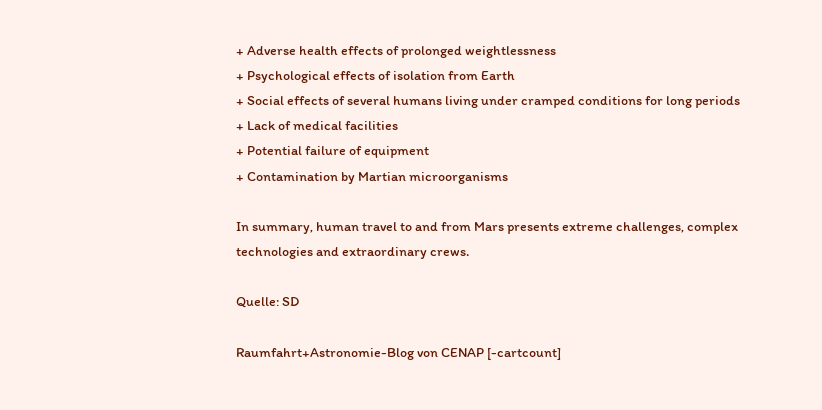+ Adverse health effects of prolonged weightlessness
+ Psychological effects of isolation from Earth
+ Social effects of several humans living under cramped conditions for long periods
+ Lack of medical facilities
+ Potential failure of equipment
+ Contamination by Martian microorganisms

In summary, human travel to and from Mars presents extreme challenges, complex technologies and extraordinary crews.

Quelle: SD

Raumfahrt+Astronomie-Blog von CENAP [-cartcount]